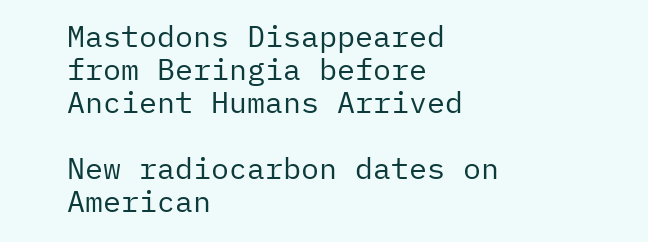Mastodons Disappeared from Beringia before Ancient Humans Arrived

New radiocarbon dates on American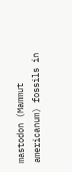mastodon (Mammut americanum) fossils in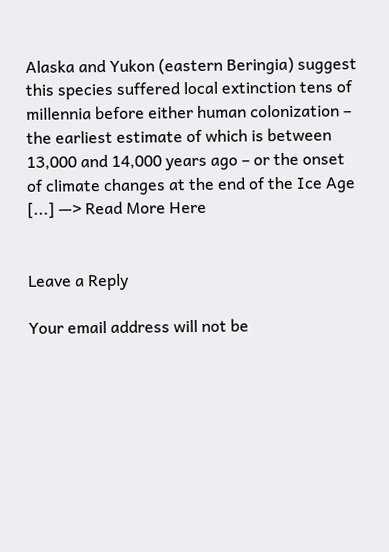Alaska and Yukon (eastern Beringia) suggest this species suffered local extinction tens of millennia before either human colonization – the earliest estimate of which is between 13,000 and 14,000 years ago – or the onset of climate changes at the end of the Ice Age [...] —> Read More Here


Leave a Reply

Your email address will not be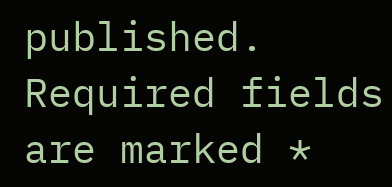published. Required fields are marked *